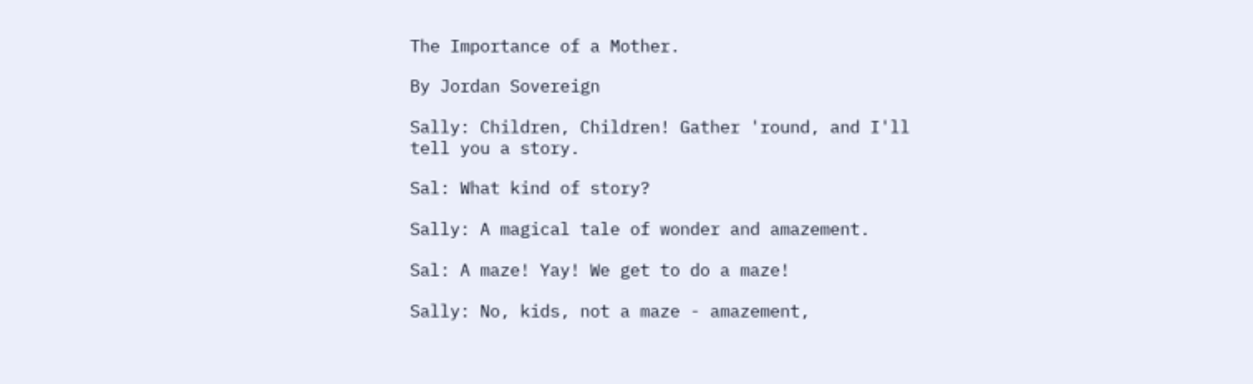The Importance of a Mother.

By Jordan Sovereign

Sally: Children, Children! Gather 'round, and I'll tell you a story.

Sal: What kind of story?

Sally: A magical tale of wonder and amazement.

Sal: A maze! Yay! We get to do a maze!

Sally: No, kids, not a maze - amazement,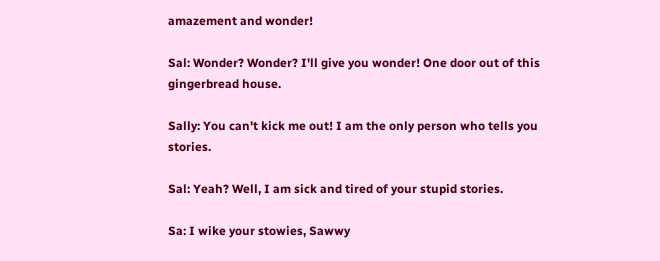amazement and wonder!

Sal: Wonder? Wonder? I'll give you wonder! One door out of this gingerbread house.

Sally: You can't kick me out! I am the only person who tells you stories.

Sal: Yeah? Well, I am sick and tired of your stupid stories.

Sa: I wike your stowies, Sawwy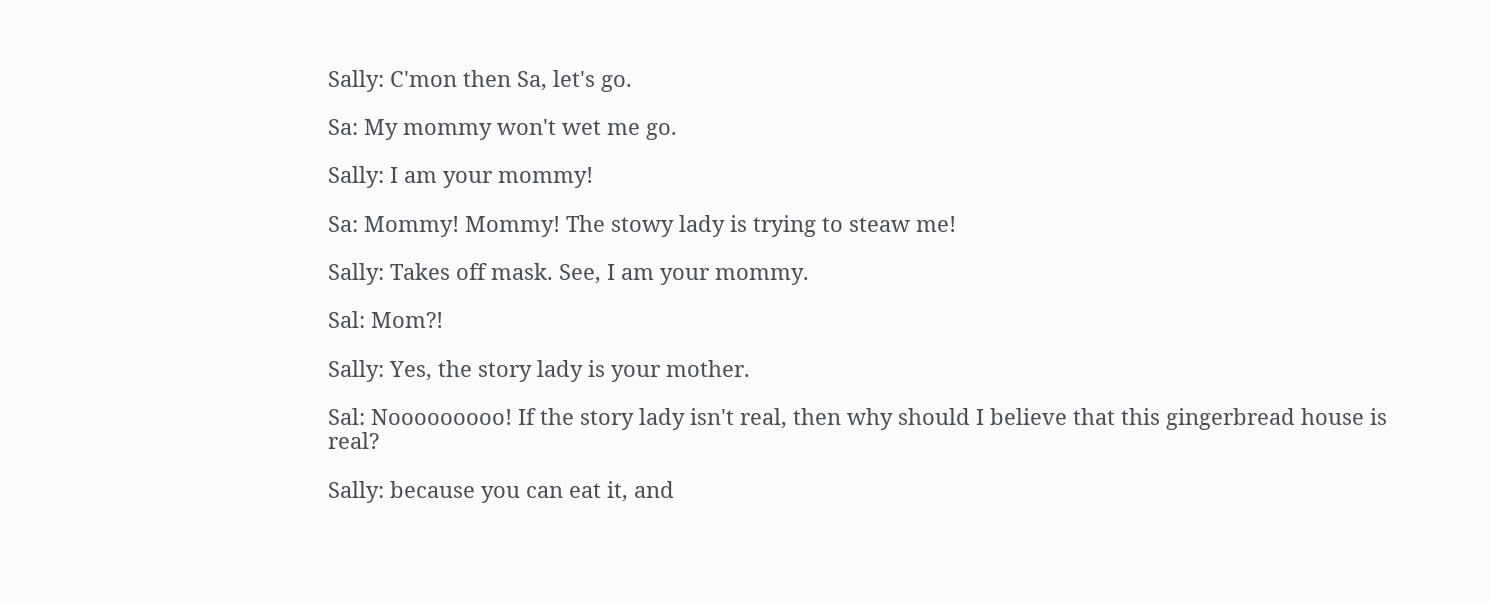Sally: C'mon then Sa, let's go.

Sa: My mommy won't wet me go.

Sally: I am your mommy!

Sa: Mommy! Mommy! The stowy lady is trying to steaw me!

Sally: Takes off mask. See, I am your mommy.

Sal: Mom?!

Sally: Yes, the story lady is your mother.

Sal: Nooooooooo! If the story lady isn't real, then why should I believe that this gingerbread house is real?

Sally: because you can eat it, and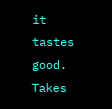it tastes good. Takes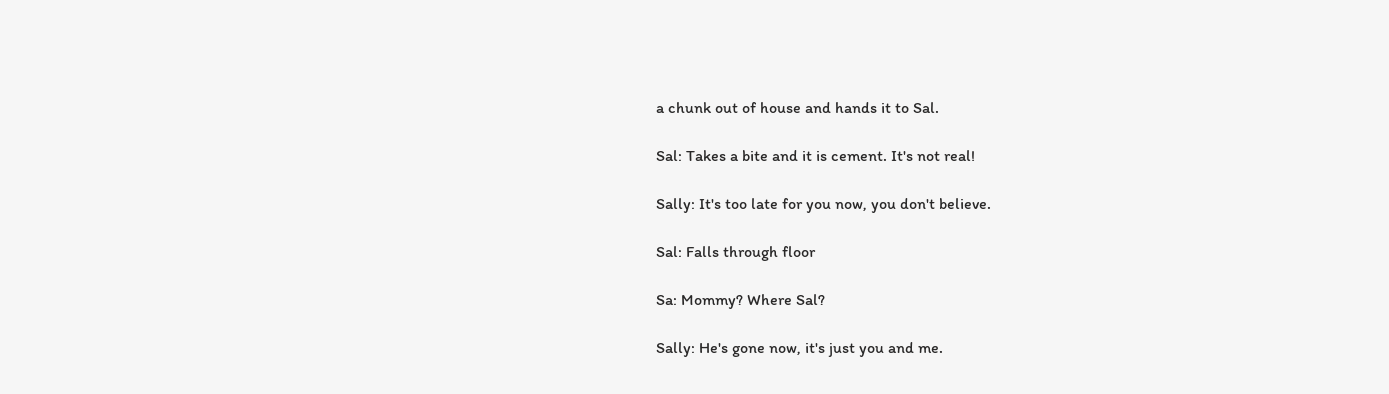a chunk out of house and hands it to Sal.

Sal: Takes a bite and it is cement. It's not real!

Sally: It's too late for you now, you don't believe.

Sal: Falls through floor

Sa: Mommy? Where Sal?

Sally: He's gone now, it's just you and me.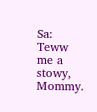Sa: Teww me a stowy, Mommy.